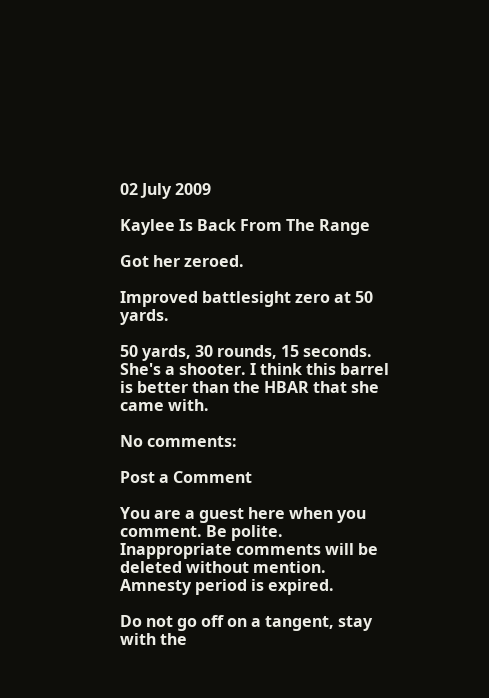02 July 2009

Kaylee Is Back From The Range

Got her zeroed.

Improved battlesight zero at 50 yards.

50 yards, 30 rounds, 15 seconds. She's a shooter. I think this barrel is better than the HBAR that she came with.

No comments:

Post a Comment

You are a guest here when you comment. Be polite. Inappropriate comments will be deleted without mention. Amnesty period is expired.

Do not go off on a tangent, stay with the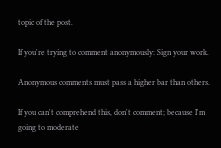topic of the post.

If you're trying to comment anonymously: Sign your work.

Anonymous comments must pass a higher bar than others.

If you can't comprehend this, don't comment; because I'm going to moderate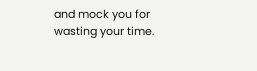and mock you for wasting your time.